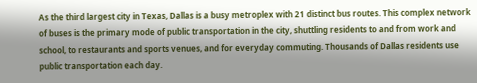As the third largest city in Texas, Dallas is a busy metroplex with 21 distinct bus routes. This complex network of buses is the primary mode of public transportation in the city, shuttling residents to and from work and school, to restaurants and sports venues, and for everyday commuting. Thousands of Dallas residents use public transportation each day.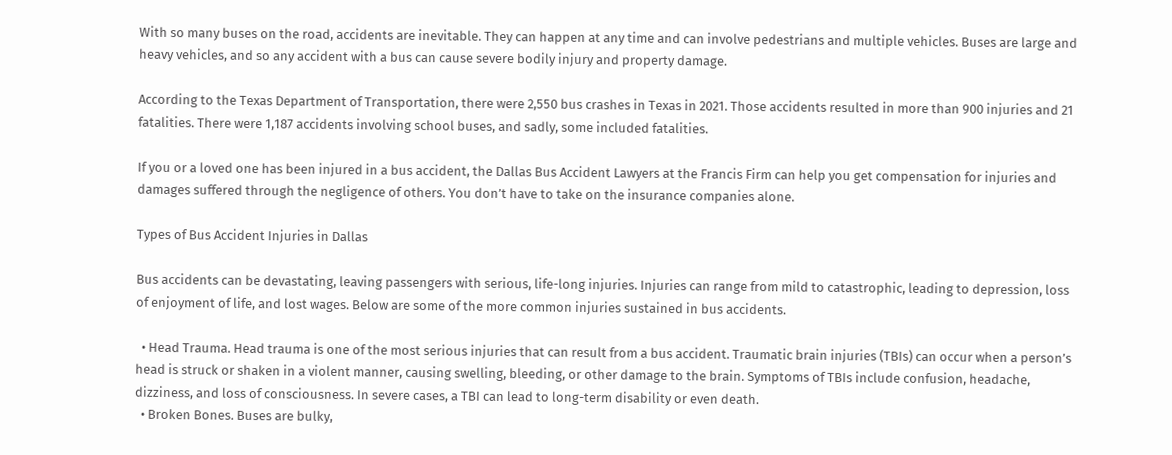With so many buses on the road, accidents are inevitable. They can happen at any time and can involve pedestrians and multiple vehicles. Buses are large and heavy vehicles, and so any accident with a bus can cause severe bodily injury and property damage.

According to the Texas Department of Transportation, there were 2,550 bus crashes in Texas in 2021. Those accidents resulted in more than 900 injuries and 21 fatalities. There were 1,187 accidents involving school buses, and sadly, some included fatalities.

If you or a loved one has been injured in a bus accident, the Dallas Bus Accident Lawyers at the Francis Firm can help you get compensation for injuries and damages suffered through the negligence of others. You don’t have to take on the insurance companies alone.

Types of Bus Accident Injuries in Dallas

Bus accidents can be devastating, leaving passengers with serious, life-long injuries. Injuries can range from mild to catastrophic, leading to depression, loss of enjoyment of life, and lost wages. Below are some of the more common injuries sustained in bus accidents.

  • Head Trauma. Head trauma is one of the most serious injuries that can result from a bus accident. Traumatic brain injuries (TBIs) can occur when a person’s head is struck or shaken in a violent manner, causing swelling, bleeding, or other damage to the brain. Symptoms of TBIs include confusion, headache, dizziness, and loss of consciousness. In severe cases, a TBI can lead to long-term disability or even death.
  • Broken Bones. Buses are bulky,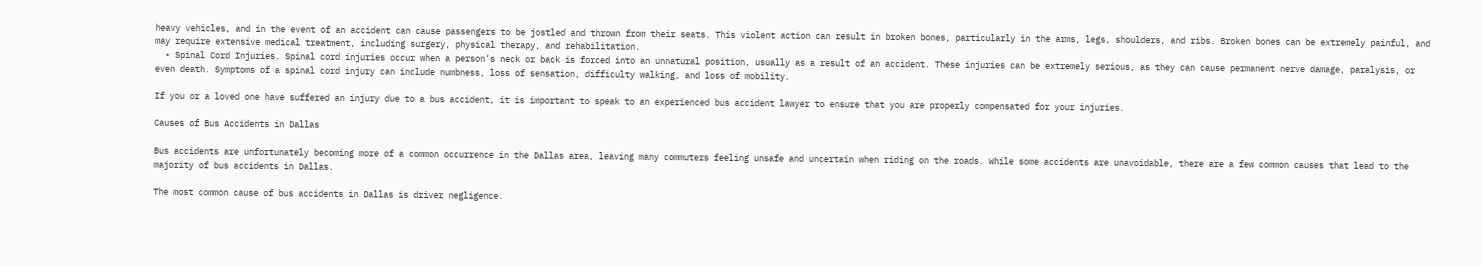heavy vehicles, and in the event of an accident can cause passengers to be jostled and thrown from their seats. This violent action can result in broken bones, particularly in the arms, legs, shoulders, and ribs. Broken bones can be extremely painful, and may require extensive medical treatment, including surgery, physical therapy, and rehabilitation.
  • Spinal Cord Injuries. Spinal cord injuries occur when a person’s neck or back is forced into an unnatural position, usually as a result of an accident. These injuries can be extremely serious, as they can cause permanent nerve damage, paralysis, or even death. Symptoms of a spinal cord injury can include numbness, loss of sensation, difficulty walking, and loss of mobility.

If you or a loved one have suffered an injury due to a bus accident, it is important to speak to an experienced bus accident lawyer to ensure that you are properly compensated for your injuries.

Causes of Bus Accidents in Dallas

Bus accidents are unfortunately becoming more of a common occurrence in the Dallas area, leaving many commuters feeling unsafe and uncertain when riding on the roads. While some accidents are unavoidable, there are a few common causes that lead to the majority of bus accidents in Dallas.

The most common cause of bus accidents in Dallas is driver negligence.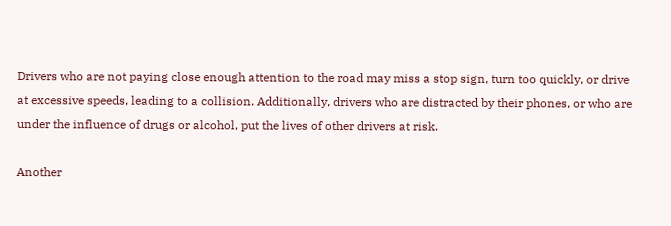Drivers who are not paying close enough attention to the road may miss a stop sign, turn too quickly, or drive at excessive speeds, leading to a collision. Additionally, drivers who are distracted by their phones, or who are under the influence of drugs or alcohol, put the lives of other drivers at risk.

Another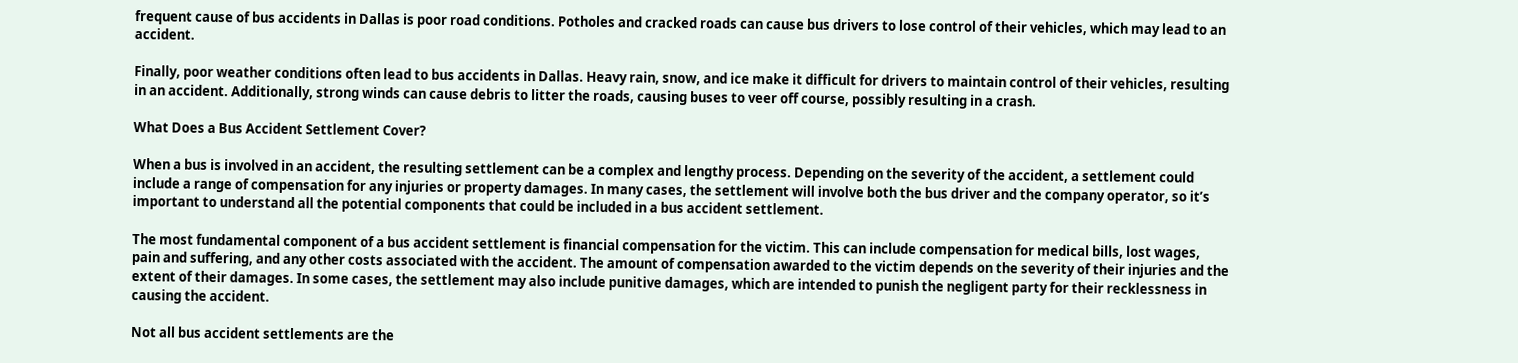frequent cause of bus accidents in Dallas is poor road conditions. Potholes and cracked roads can cause bus drivers to lose control of their vehicles, which may lead to an accident.

Finally, poor weather conditions often lead to bus accidents in Dallas. Heavy rain, snow, and ice make it difficult for drivers to maintain control of their vehicles, resulting in an accident. Additionally, strong winds can cause debris to litter the roads, causing buses to veer off course, possibly resulting in a crash.

What Does a Bus Accident Settlement Cover?

When a bus is involved in an accident, the resulting settlement can be a complex and lengthy process. Depending on the severity of the accident, a settlement could include a range of compensation for any injuries or property damages. In many cases, the settlement will involve both the bus driver and the company operator, so it’s important to understand all the potential components that could be included in a bus accident settlement.

The most fundamental component of a bus accident settlement is financial compensation for the victim. This can include compensation for medical bills, lost wages, pain and suffering, and any other costs associated with the accident. The amount of compensation awarded to the victim depends on the severity of their injuries and the extent of their damages. In some cases, the settlement may also include punitive damages, which are intended to punish the negligent party for their recklessness in causing the accident.

Not all bus accident settlements are the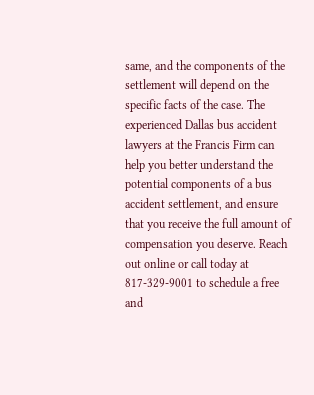same, and the components of the settlement will depend on the specific facts of the case. The experienced Dallas bus accident lawyers at the Francis Firm can help you better understand the potential components of a bus accident settlement, and ensure that you receive the full amount of compensation you deserve. Reach out online or call today at 817-329-9001 to schedule a free and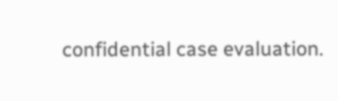confidential case evaluation.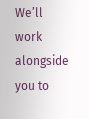We’ll work alongside you to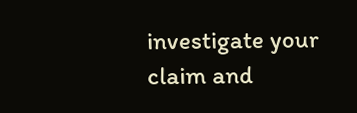investigate your claim and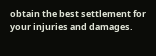obtain the best settlement for your injuries and damages.